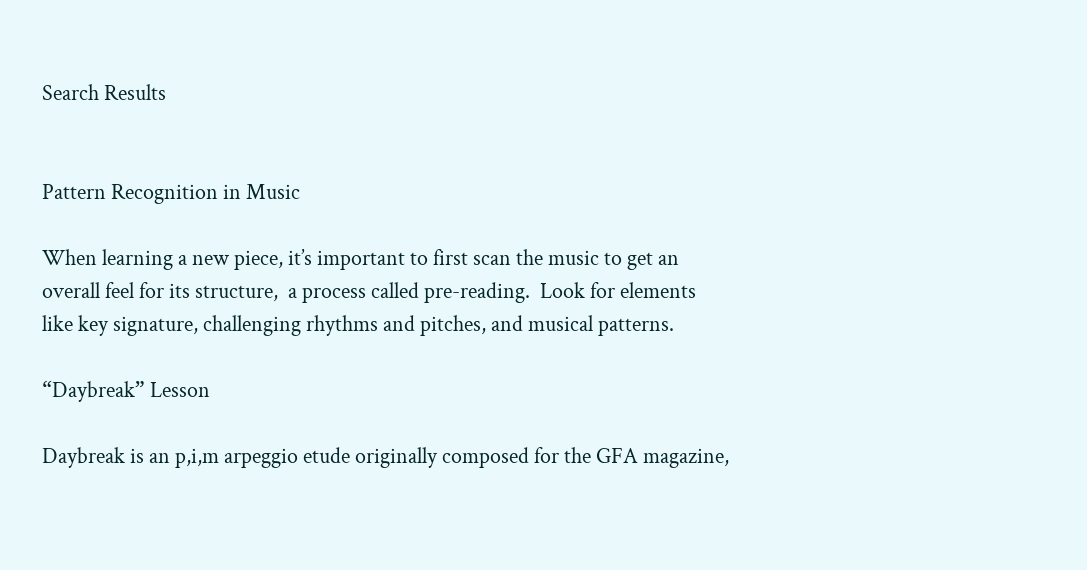Search Results


Pattern Recognition in Music

When learning a new piece, it’s important to first scan the music to get an overall feel for its structure,  a process called pre-reading.  Look for elements like key signature, challenging rhythms and pitches, and musical patterns.

“Daybreak” Lesson

Daybreak is an p,i,m arpeggio etude originally composed for the GFA magazine,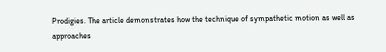Prodigies. The article demonstrates how the technique of sympathetic motion as well as approaches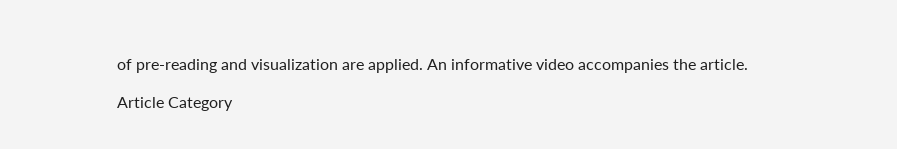of pre-reading and visualization are applied. An informative video accompanies the article.

Article Category